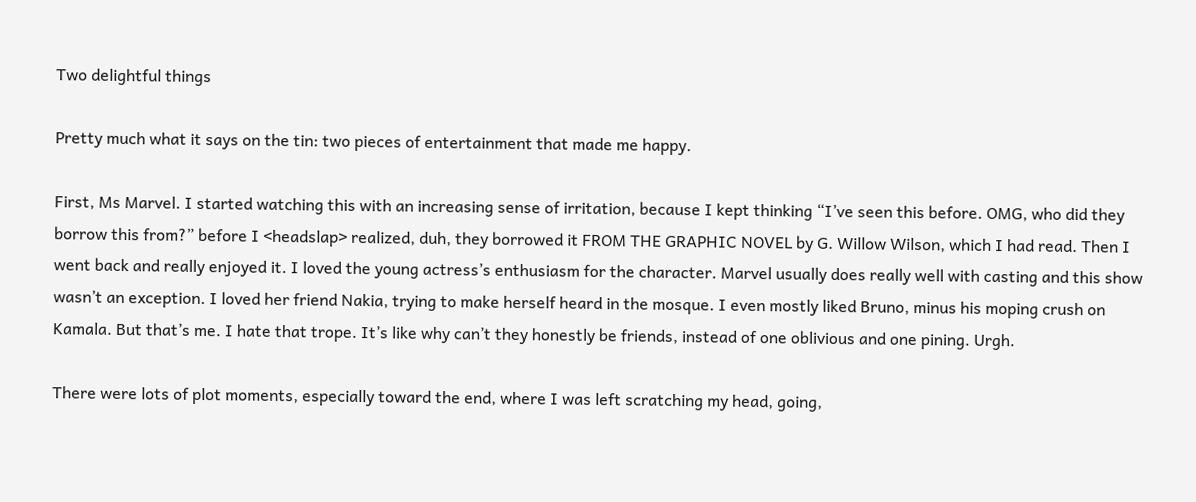Two delightful things

Pretty much what it says on the tin: two pieces of entertainment that made me happy.

First, Ms Marvel. I started watching this with an increasing sense of irritation, because I kept thinking “I’ve seen this before. OMG, who did they borrow this from?” before I <headslap> realized, duh, they borrowed it FROM THE GRAPHIC NOVEL by G. Willow Wilson, which I had read. Then I went back and really enjoyed it. I loved the young actress’s enthusiasm for the character. Marvel usually does really well with casting and this show wasn’t an exception. I loved her friend Nakia, trying to make herself heard in the mosque. I even mostly liked Bruno, minus his moping crush on Kamala. But that’s me. I hate that trope. It’s like why can’t they honestly be friends, instead of one oblivious and one pining. Urgh.

There were lots of plot moments, especially toward the end, where I was left scratching my head, going,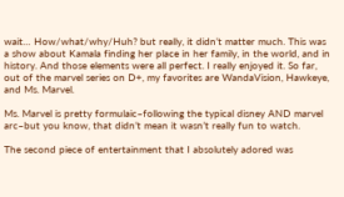wait… How/what/why/Huh? but really, it didn’t matter much. This was a show about Kamala finding her place in her family, in the world, and in history. And those elements were all perfect. I really enjoyed it. So far, out of the marvel series on D+, my favorites are WandaVision, Hawkeye, and Ms. Marvel.

Ms. Marvel is pretty formulaic–following the typical disney AND marvel arc–but you know, that didn’t mean it wasn’t really fun to watch.

The second piece of entertainment that I absolutely adored was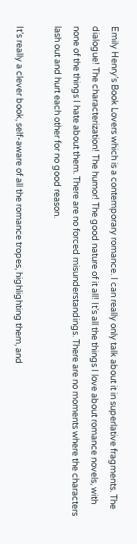Emily Henry’s Book Lovers which is a contemporary romance. I can really only talk about it in superlative fragments. The dialogue! The characterization! The humor! The good nature of it all! It’s all the things I love about romance novels, with none of the things I hate about them. There are no forced misunderstandings. There are no moments where the characters lash out and hurt each other for no good reason.

It’s really a clever book, self-aware of all the romance tropes, highlighting them, and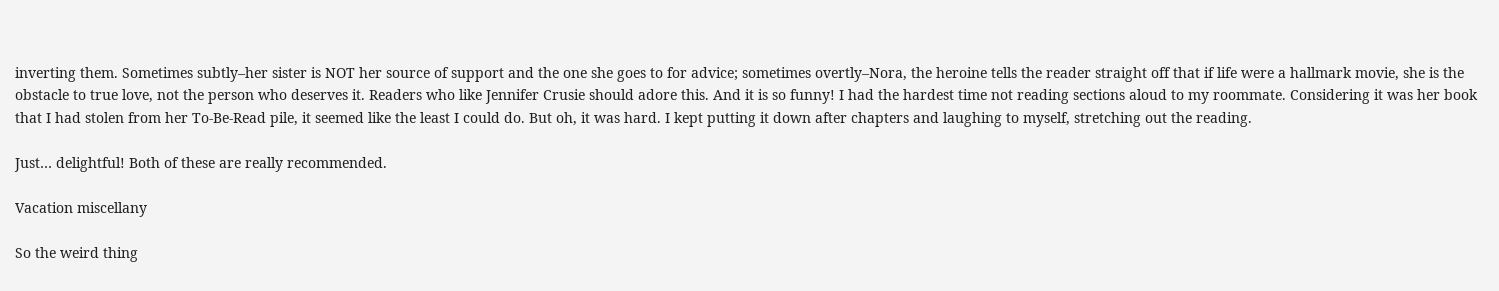inverting them. Sometimes subtly–her sister is NOT her source of support and the one she goes to for advice; sometimes overtly–Nora, the heroine tells the reader straight off that if life were a hallmark movie, she is the obstacle to true love, not the person who deserves it. Readers who like Jennifer Crusie should adore this. And it is so funny! I had the hardest time not reading sections aloud to my roommate. Considering it was her book that I had stolen from her To-Be-Read pile, it seemed like the least I could do. But oh, it was hard. I kept putting it down after chapters and laughing to myself, stretching out the reading.

Just… delightful! Both of these are really recommended.

Vacation miscellany

So the weird thing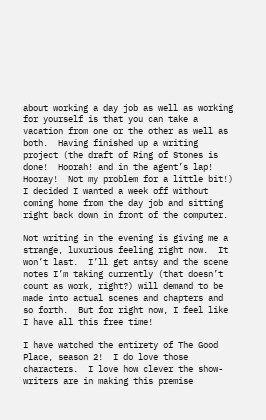about working a day job as well as working for yourself is that you can take a vacation from one or the other as well as both.  Having finished up a writing project (the draft of Ring of Stones is done!  Hoorah! and in the agent’s lap!  Hooray!  Not my problem for a little bit!) I decided I wanted a week off without coming home from the day job and sitting right back down in front of the computer.

Not writing in the evening is giving me a strange, luxurious feeling right now.  It won’t last.  I’ll get antsy and the scene notes I’m taking currently (that doesn’t count as work, right?) will demand to be made into actual scenes and chapters and so forth.  But for right now, I feel like I have all this free time!

I have watched the entirety of The Good Place, season 2!  I do love those characters.  I love how clever the show-writers are in making this premise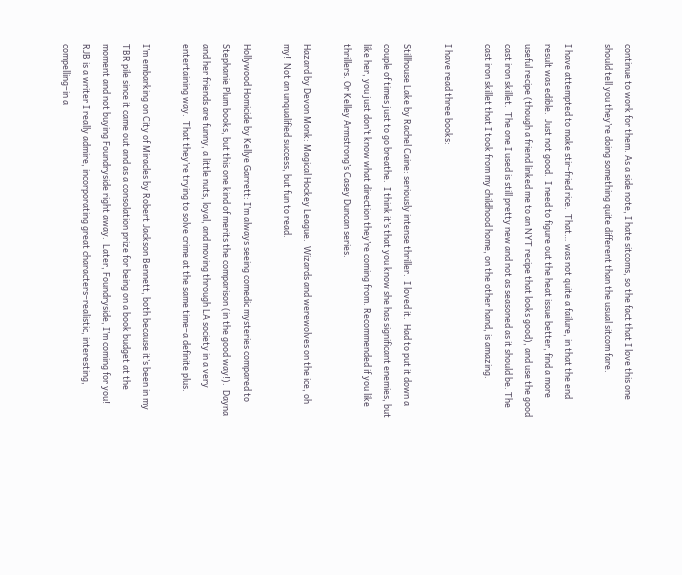continue to work for them. As a side note, I hate sitcoms, so the fact that I love this one should tell you they’re doing something quite different than the usual sitcom fare.

I have attempted to make stir-fried rice.  That… was not quite a failure, in that the end result was edible.  Just not good.  I need to figure out the heat issue better, find a more useful recipe (though a friend linked me to an NYT recipe that looks good), and use the good cast iron skillet.  The one I used is still pretty new and not as seasoned as it should be. The cast iron skillet that I took from my childhood home, on the other hand, is amazing.

I have read three books:

Stillhouse Lake by Rachel Caine: seriously intense thriller.  I loved it.  Had to put it down a couple of times just to go breathe.  I think it’s that you know she has significant enemies, but like her, you just don’t know what direction they’re coming from. Recommended if you like thrillers. Or Kelley Armstrong’s Casey Duncan series.

Hazard by Devon Monk: Magical Hockey League.  Wizards and werewolves on the ice, oh my!  Not an unqualified success, but fun to read.

Hollywood Homicide by Kellye Garrett: I’m always seeing comedic mysteries compared to Stephanie Plum books, but this one kind of merits the comparison (in the good way!).  Dayna and her friends are funny, a little nuts, loyal, and moving through LA society in a very entertaining way.  That they’re trying to solve crime at the same time–a definite plus.

I’m embarking on City of Miracles by Robert Jackson Bennett, both because it’s been in my TBR pile since it came out and as a consolation prize for being on a book budget at the moment and not buying Foundryside right away.  Later, Foundryside, I’m coming for you!  RJB is a writer I really admire, incorporating great characters–realistic, interesting, compelling–in a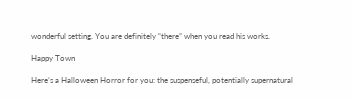wonderful setting. You are definitely “there” when you read his works.

Happy Town

Here’s a Halloween Horror for you: the suspenseful, potentially supernatural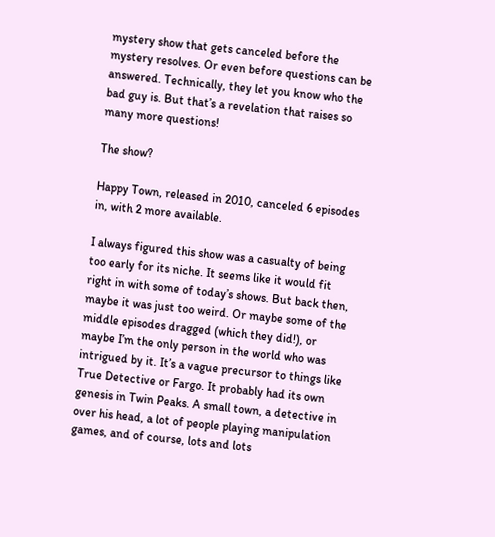mystery show that gets canceled before the mystery resolves. Or even before questions can be answered. Technically, they let you know who the bad guy is. But that’s a revelation that raises so many more questions!

The show?

Happy Town, released in 2010, canceled 6 episodes in, with 2 more available.

I always figured this show was a casualty of being too early for its niche. It seems like it would fit right in with some of today’s shows. But back then, maybe it was just too weird. Or maybe some of the middle episodes dragged (which they did!), or maybe I’m the only person in the world who was intrigued by it. It’s a vague precursor to things like True Detective or Fargo. It probably had its own genesis in Twin Peaks. A small town, a detective in over his head, a lot of people playing manipulation games, and of course, lots and lots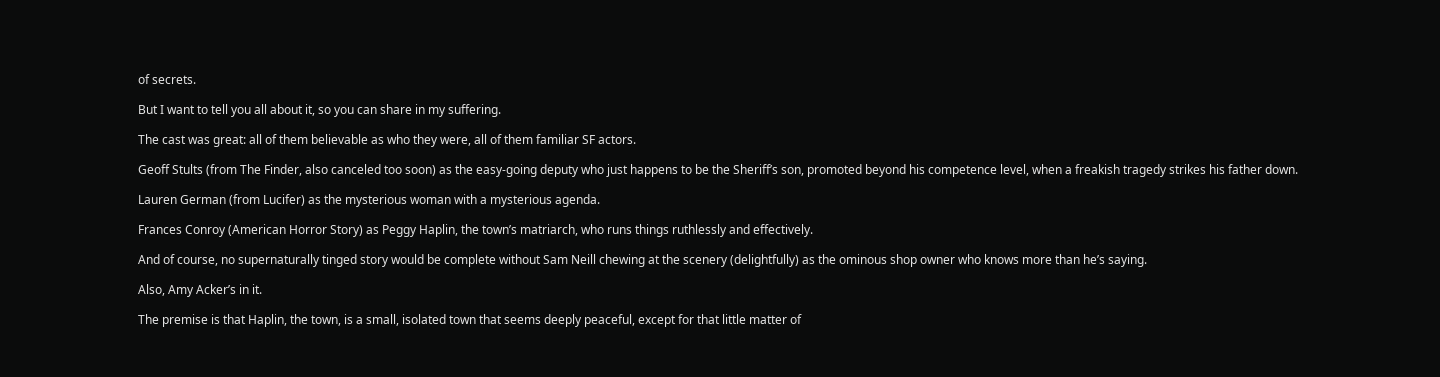of secrets.

But I want to tell you all about it, so you can share in my suffering.

The cast was great: all of them believable as who they were, all of them familiar SF actors.

Geoff Stults (from The Finder, also canceled too soon) as the easy-going deputy who just happens to be the Sheriff’s son, promoted beyond his competence level, when a freakish tragedy strikes his father down.

Lauren German (from Lucifer) as the mysterious woman with a mysterious agenda.

Frances Conroy (American Horror Story) as Peggy Haplin, the town’s matriarch, who runs things ruthlessly and effectively.

And of course, no supernaturally tinged story would be complete without Sam Neill chewing at the scenery (delightfully) as the ominous shop owner who knows more than he’s saying.

Also, Amy Acker’s in it.

The premise is that Haplin, the town, is a small, isolated town that seems deeply peaceful, except for that little matter of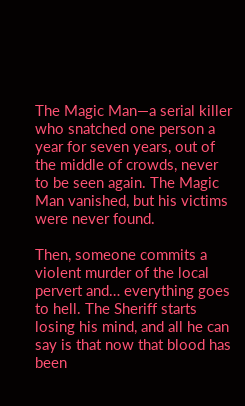The Magic Man—a serial killer who snatched one person a year for seven years, out of the middle of crowds, never to be seen again. The Magic Man vanished, but his victims were never found.

Then, someone commits a violent murder of the local pervert and… everything goes to hell. The Sheriff starts losing his mind, and all he can say is that now that blood has been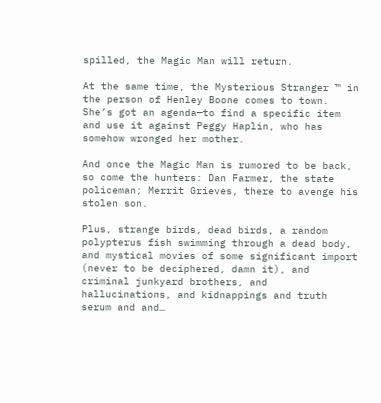spilled, the Magic Man will return.

At the same time, the Mysterious Stranger ™ in the person of Henley Boone comes to town. She’s got an agenda—to find a specific item and use it against Peggy Haplin, who has somehow wronged her mother.

And once the Magic Man is rumored to be back, so come the hunters: Dan Farmer, the state policeman; Merrit Grieves, there to avenge his stolen son.

Plus, strange birds, dead birds, a random polypterus fish swimming through a dead body, and mystical movies of some significant import (never to be deciphered, damn it), and criminal junkyard brothers, and hallucinations, and kidnappings and truth serum and and…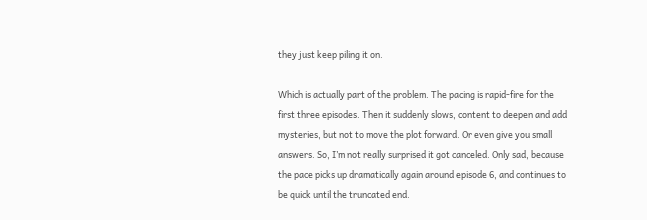they just keep piling it on.

Which is actually part of the problem. The pacing is rapid-fire for the first three episodes. Then it suddenly slows, content to deepen and add mysteries, but not to move the plot forward. Or even give you small answers. So, I’m not really surprised it got canceled. Only sad, because the pace picks up dramatically again around episode 6, and continues to be quick until the truncated end.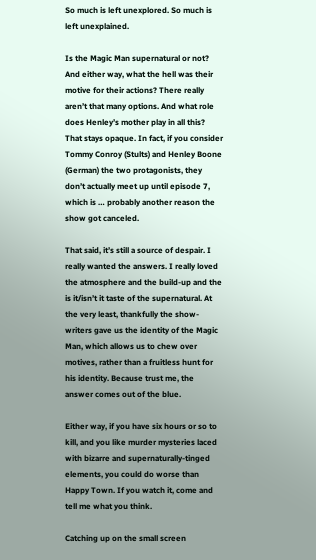So much is left unexplored. So much is left unexplained.

Is the Magic Man supernatural or not? And either way, what the hell was their motive for their actions? There really aren’t that many options. And what role does Henley’s mother play in all this? That stays opaque. In fact, if you consider Tommy Conroy (Stults) and Henley Boone (German) the two protagonists, they don’t actually meet up until episode 7, which is … probably another reason the show got canceled.

That said, it’s still a source of despair. I really wanted the answers. I really loved the atmosphere and the build-up and the is it/isn’t it taste of the supernatural. At the very least, thankfully the show-writers gave us the identity of the Magic Man, which allows us to chew over motives, rather than a fruitless hunt for his identity. Because trust me, the answer comes out of the blue.

Either way, if you have six hours or so to kill, and you like murder mysteries laced with bizarre and supernaturally-tinged elements, you could do worse than Happy Town. If you watch it, come and tell me what you think.

Catching up on the small screen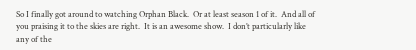So I finally got around to watching Orphan Black.  Or at least season 1 of it.  And all of you praising it to the skies are right.  It is an awesome show.  I don’t particularly like any of the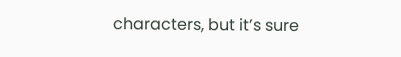characters, but it’s sure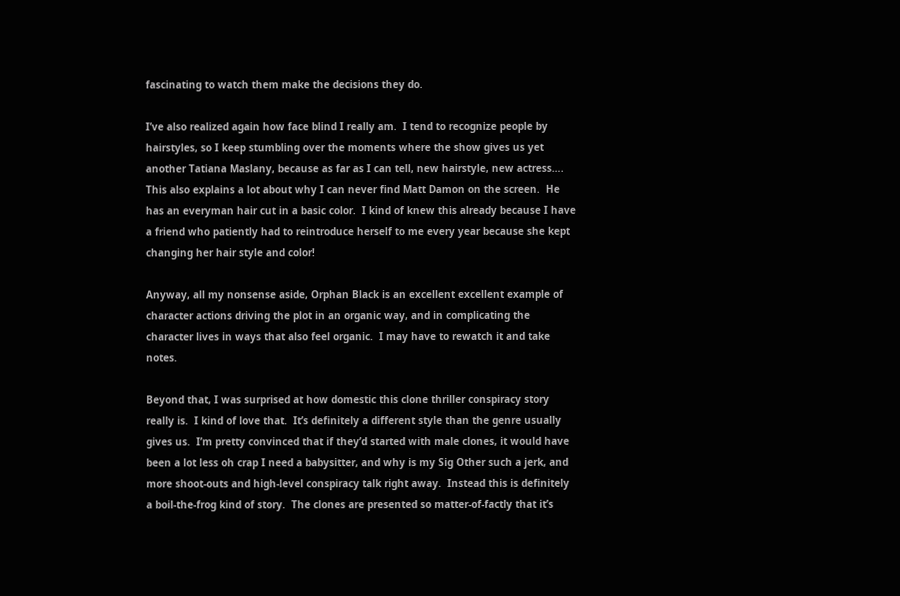fascinating to watch them make the decisions they do.

I’ve also realized again how face blind I really am.  I tend to recognize people by hairstyles, so I keep stumbling over the moments where the show gives us yet another Tatiana Maslany, because as far as I can tell, new hairstyle, new actress….  This also explains a lot about why I can never find Matt Damon on the screen.  He has an everyman hair cut in a basic color.  I kind of knew this already because I have a friend who patiently had to reintroduce herself to me every year because she kept changing her hair style and color!

Anyway, all my nonsense aside, Orphan Black is an excellent excellent example of character actions driving the plot in an organic way, and in complicating the character lives in ways that also feel organic.  I may have to rewatch it and take notes.

Beyond that, I was surprised at how domestic this clone thriller conspiracy story really is.  I kind of love that.  It’s definitely a different style than the genre usually gives us.  I’m pretty convinced that if they’d started with male clones, it would have been a lot less oh crap I need a babysitter, and why is my Sig Other such a jerk, and more shoot-outs and high-level conspiracy talk right away.  Instead this is definitely a boil-the-frog kind of story.  The clones are presented so matter-of-factly that it’s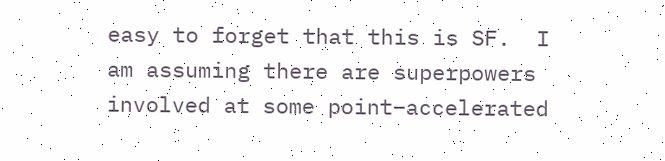easy to forget that this is SF.  I am assuming there are superpowers involved at some point–accelerated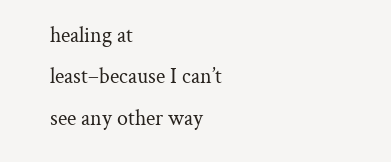healing at least–because I can’t see any other way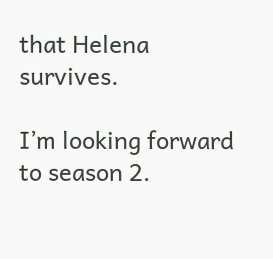that Helena survives.

I’m looking forward to season 2.